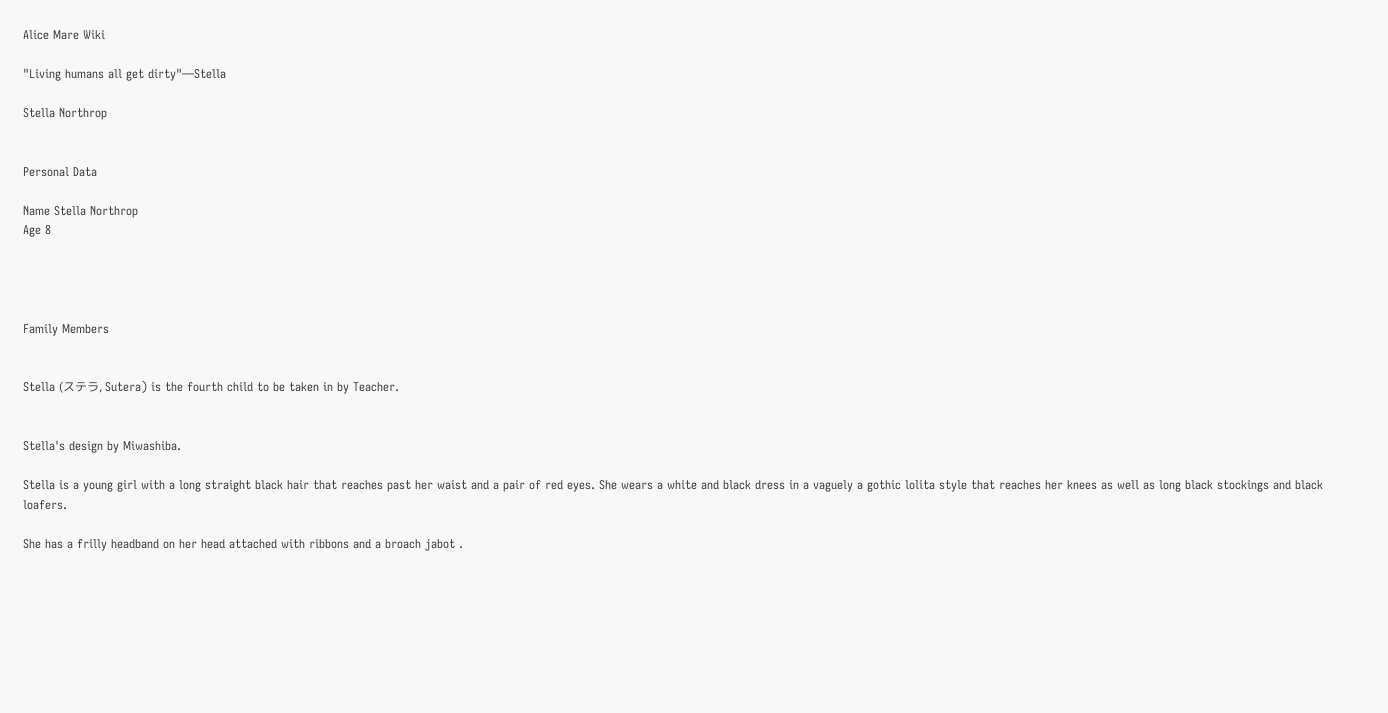Alice Mare Wiki

"Living humans all get dirty"—Stella

Stella Northrop


Personal Data

Name Stella Northrop
Age 8




Family Members


Stella (ステラ, Sutera) is the fourth child to be taken in by Teacher.


Stella's design by Miwashiba.

Stella is a young girl with a long straight black hair that reaches past her waist and a pair of red eyes. She wears a white and black dress in a vaguely a gothic lolita style that reaches her knees as well as long black stockings and black loafers.

She has a frilly headband on her head attached with ribbons and a broach jabot .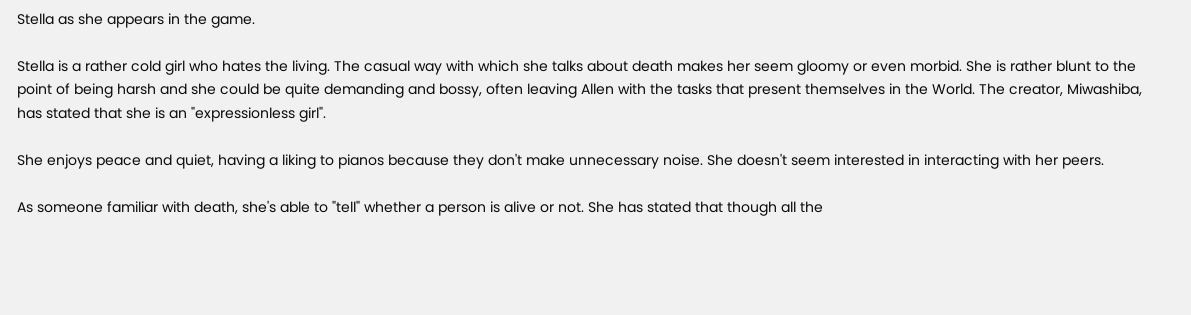Stella as she appears in the game.

Stella is a rather cold girl who hates the living. The casual way with which she talks about death makes her seem gloomy or even morbid. She is rather blunt to the point of being harsh and she could be quite demanding and bossy, often leaving Allen with the tasks that present themselves in the World. The creator, Miwashiba, has stated that she is an "expressionless girl".

She enjoys peace and quiet, having a liking to pianos because they don't make unnecessary noise. She doesn't seem interested in interacting with her peers.

As someone familiar with death, she's able to "tell" whether a person is alive or not. She has stated that though all the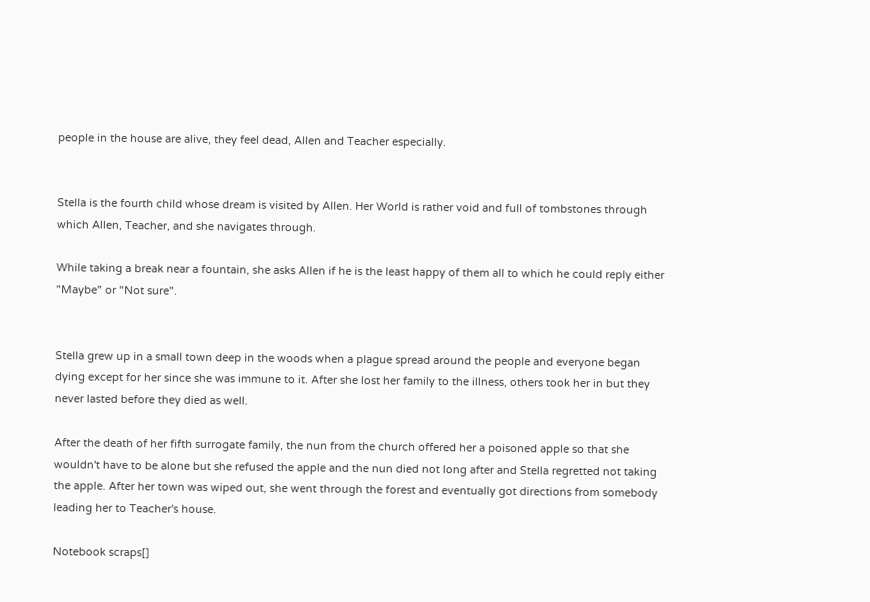people in the house are alive, they feel dead, Allen and Teacher especially.


Stella is the fourth child whose dream is visited by Allen. Her World is rather void and full of tombstones through which Allen, Teacher, and she navigates through.

While taking a break near a fountain, she asks Allen if he is the least happy of them all to which he could reply either "Maybe" or "Not sure".


Stella grew up in a small town deep in the woods when a plague spread around the people and everyone began dying except for her since she was immune to it. After she lost her family to the illness, others took her in but they never lasted before they died as well.

After the death of her fifth surrogate family, the nun from the church offered her a poisoned apple so that she wouldn't have to be alone but she refused the apple and the nun died not long after and Stella regretted not taking the apple. After her town was wiped out, she went through the forest and eventually got directions from somebody leading her to Teacher's house.

Notebook scraps[]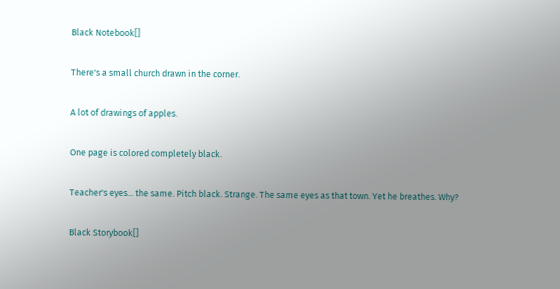Black Notebook[]

There's a small church drawn in the corner.

A lot of drawings of apples.

One page is colored completely black.

Teacher's eyes... the same. Pitch black. Strange. The same eyes as that town. Yet he breathes. Why?

Black Storybook[]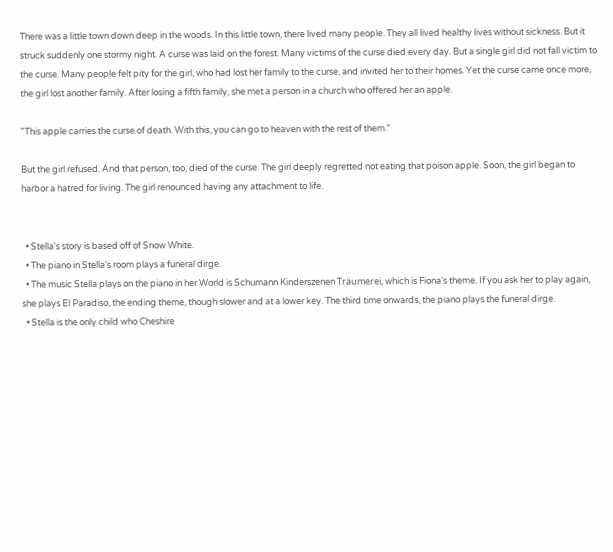There was a little town down deep in the woods. In this little town, there lived many people. They all lived healthy lives without sickness. But it struck suddenly one stormy night. A curse was laid on the forest. Many victims of the curse died every day. But a single girl did not fall victim to the curse. Many people felt pity for the girl, who had lost her family to the curse, and invited her to their homes. Yet the curse came once more, the girl lost another family. After losing a fifth family, she met a person in a church who offered her an apple.

"This apple carries the curse of death. With this, you can go to heaven with the rest of them."

But the girl refused. And that person, too, died of the curse. The girl deeply regretted not eating that poison apple. Soon, the girl began to harbor a hatred for living. The girl renounced having any attachment to life.


  • Stella's story is based off of Snow White.
  • The piano in Stella's room plays a funeral dirge.
  • The music Stella plays on the piano in her World is Schumann Kinderszenen Träumerei, which is Fiona's theme. If you ask her to play again, she plays El Paradiso, the ending theme, though slower and at a lower key. The third time onwards, the piano plays the funeral dirge.
  • Stella is the only child who Cheshire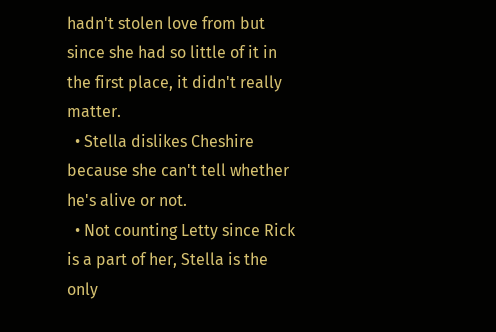hadn't stolen love from but since she had so little of it in the first place, it didn't really matter.
  • Stella dislikes Cheshire because she can't tell whether he's alive or not.
  • Not counting Letty since Rick is a part of her, Stella is the only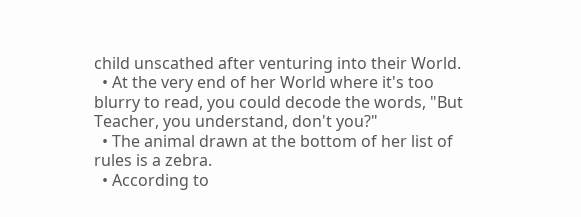child unscathed after venturing into their World.
  • At the very end of her World where it's too blurry to read, you could decode the words, "But Teacher, you understand, don't you?"
  • The animal drawn at the bottom of her list of rules is a zebra.
  • According to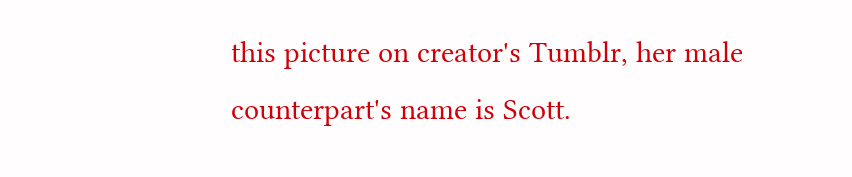this picture on creator's Tumblr, her male counterpart's name is Scott.